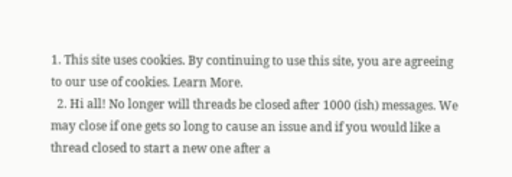1. This site uses cookies. By continuing to use this site, you are agreeing to our use of cookies. Learn More.
  2. Hi all! No longer will threads be closed after 1000 (ish) messages. We may close if one gets so long to cause an issue and if you would like a thread closed to start a new one after a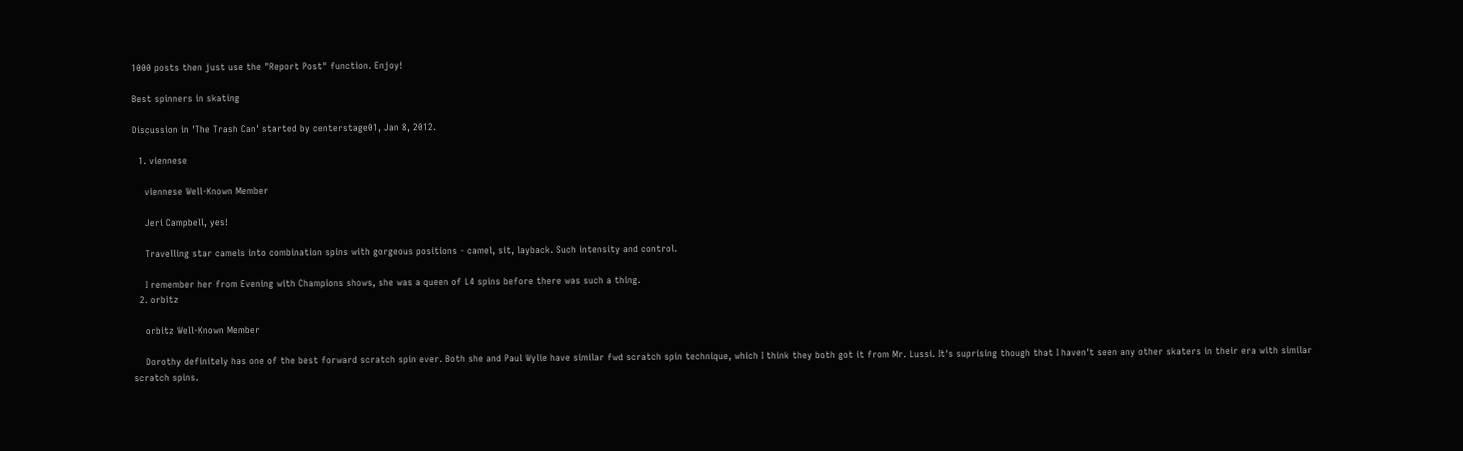1000 posts then just use the "Report Post" function. Enjoy!

Best spinners in skating

Discussion in 'The Trash Can' started by centerstage01, Jan 8, 2012.

  1. viennese

    viennese Well-Known Member

    Jeri Campbell, yes!

    Travelling star camels into combination spins with gorgeous positions - camel, sit, layback. Such intensity and control.

    I remember her from Evening with Champions shows, she was a queen of L4 spins before there was such a thing.
  2. orbitz

    orbitz Well-Known Member

    Dorothy definitely has one of the best forward scratch spin ever. Both she and Paul Wylie have similar fwd scratch spin technique, which I think they both got it from Mr. Lussi. It's suprising though that I haven't seen any other skaters in their era with similar scratch spins.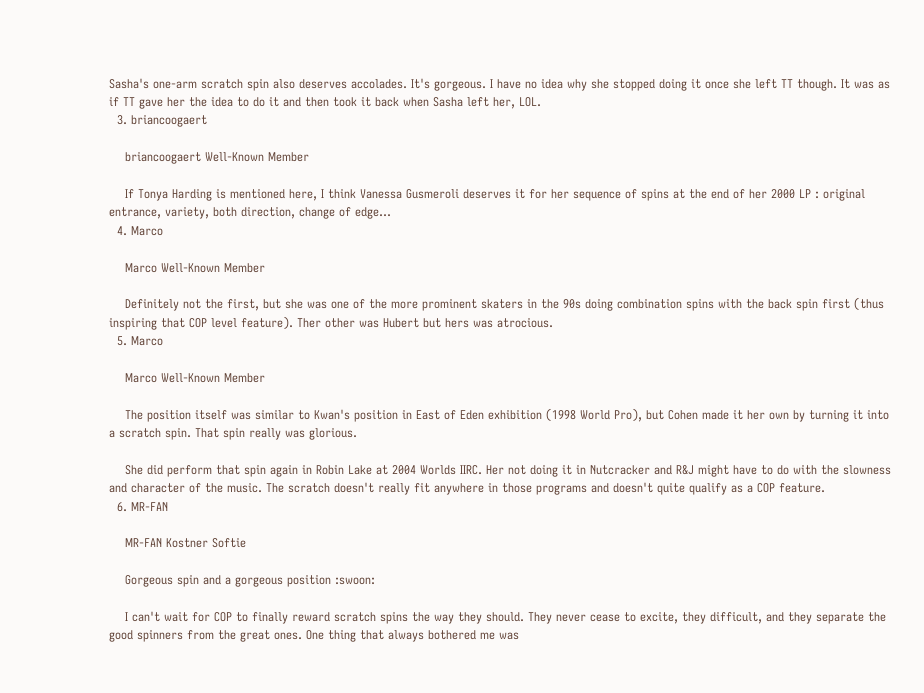Sasha's one-arm scratch spin also deserves accolades. It's gorgeous. I have no idea why she stopped doing it once she left TT though. It was as if TT gave her the idea to do it and then took it back when Sasha left her, LOL.
  3. briancoogaert

    briancoogaert Well-Known Member

    If Tonya Harding is mentioned here, I think Vanessa Gusmeroli deserves it for her sequence of spins at the end of her 2000 LP : original entrance, variety, both direction, change of edge...
  4. Marco

    Marco Well-Known Member

    Definitely not the first, but she was one of the more prominent skaters in the 90s doing combination spins with the back spin first (thus inspiring that COP level feature). Ther other was Hubert but hers was atrocious.
  5. Marco

    Marco Well-Known Member

    The position itself was similar to Kwan's position in East of Eden exhibition (1998 World Pro), but Cohen made it her own by turning it into a scratch spin. That spin really was glorious.

    She did perform that spin again in Robin Lake at 2004 Worlds IIRC. Her not doing it in Nutcracker and R&J might have to do with the slowness and character of the music. The scratch doesn't really fit anywhere in those programs and doesn't quite qualify as a COP feature.
  6. MR-FAN

    MR-FAN Kostner Softie

    Gorgeous spin and a gorgeous position :swoon:

    I can't wait for COP to finally reward scratch spins the way they should. They never cease to excite, they difficult, and they separate the good spinners from the great ones. One thing that always bothered me was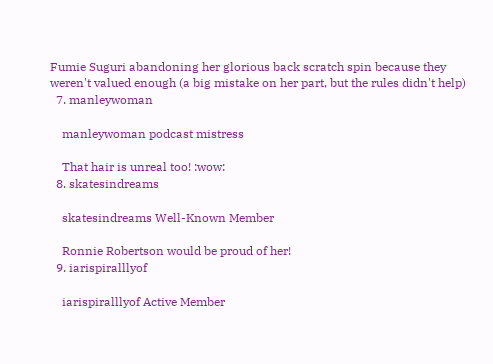Fumie Suguri abandoning her glorious back scratch spin because they weren't valued enough (a big mistake on her part, but the rules didn't help)
  7. manleywoman

    manleywoman podcast mistress

    That hair is unreal too! :wow:
  8. skatesindreams

    skatesindreams Well-Known Member

    Ronnie Robertson would be proud of her!
  9. iarispiralllyof

    iarispiralllyof Active Member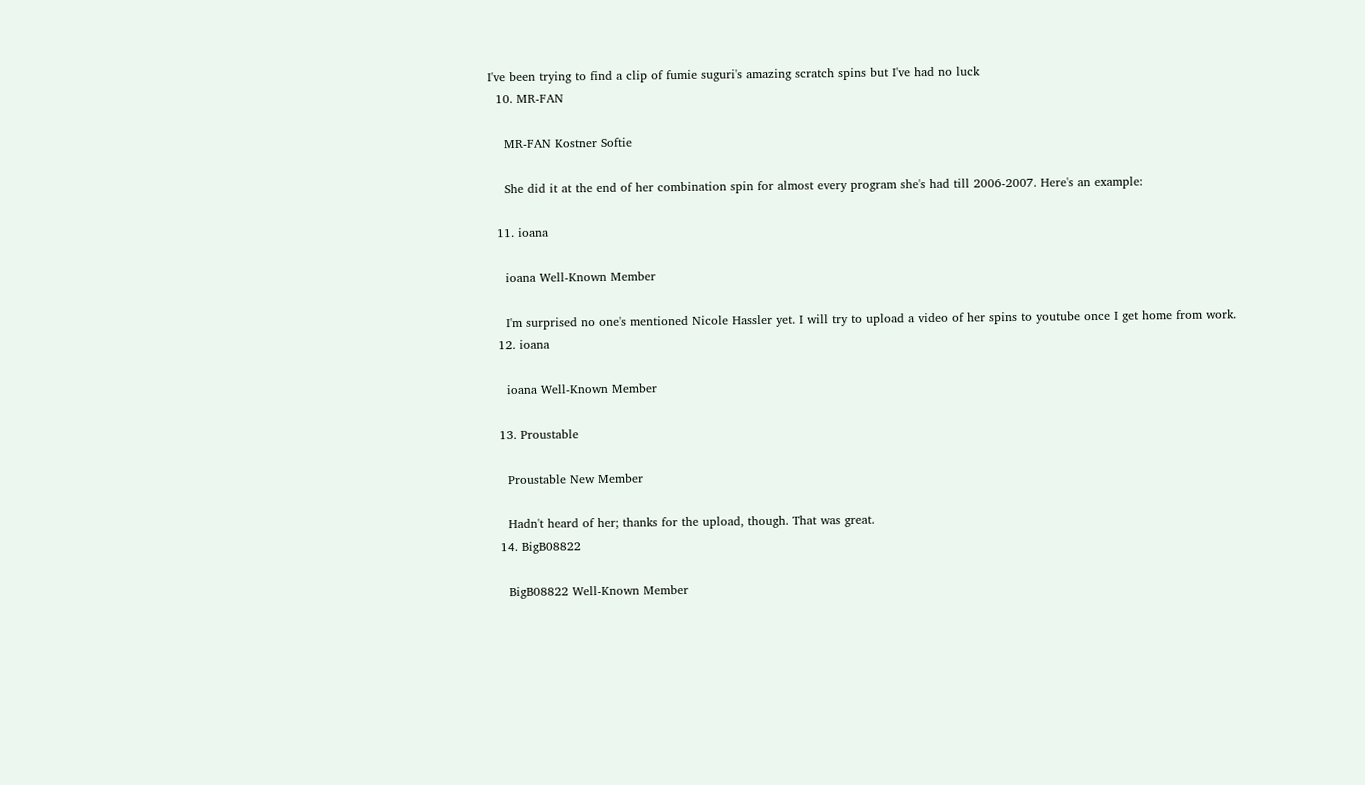I've been trying to find a clip of fumie suguri's amazing scratch spins but I've had no luck
  10. MR-FAN

    MR-FAN Kostner Softie

    She did it at the end of her combination spin for almost every program she's had till 2006-2007. Here's an example:

  11. ioana

    ioana Well-Known Member

    I'm surprised no one's mentioned Nicole Hassler yet. I will try to upload a video of her spins to youtube once I get home from work.
  12. ioana

    ioana Well-Known Member

  13. Proustable

    Proustable New Member

    Hadn't heard of her; thanks for the upload, though. That was great.
  14. BigB08822

    BigB08822 Well-Known Member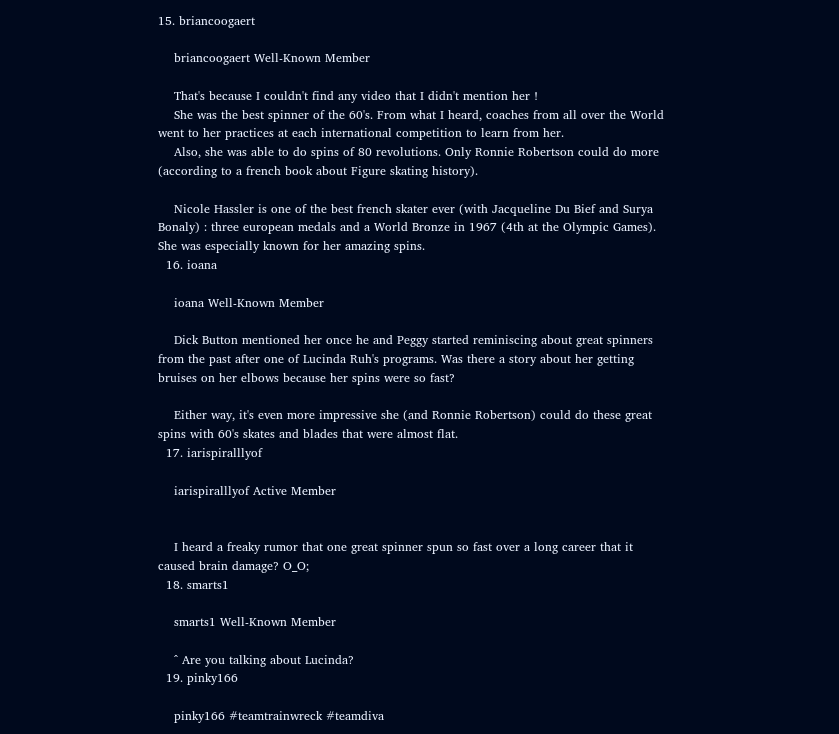15. briancoogaert

    briancoogaert Well-Known Member

    That's because I couldn't find any video that I didn't mention her !
    She was the best spinner of the 60's. From what I heard, coaches from all over the World went to her practices at each international competition to learn from her.
    Also, she was able to do spins of 80 revolutions. Only Ronnie Robertson could do more (according to a french book about Figure skating history).

    Nicole Hassler is one of the best french skater ever (with Jacqueline Du Bief and Surya Bonaly) : three european medals and a World Bronze in 1967 (4th at the Olympic Games). She was especially known for her amazing spins.
  16. ioana

    ioana Well-Known Member

    Dick Button mentioned her once he and Peggy started reminiscing about great spinners from the past after one of Lucinda Ruh's programs. Was there a story about her getting bruises on her elbows because her spins were so fast?

    Either way, it's even more impressive she (and Ronnie Robertson) could do these great spins with 60's skates and blades that were almost flat.
  17. iarispiralllyof

    iarispiralllyof Active Member


    I heard a freaky rumor that one great spinner spun so fast over a long career that it caused brain damage? O_O;
  18. smarts1

    smarts1 Well-Known Member

    ^ Are you talking about Lucinda?
  19. pinky166

    pinky166 #teamtrainwreck #teamdiva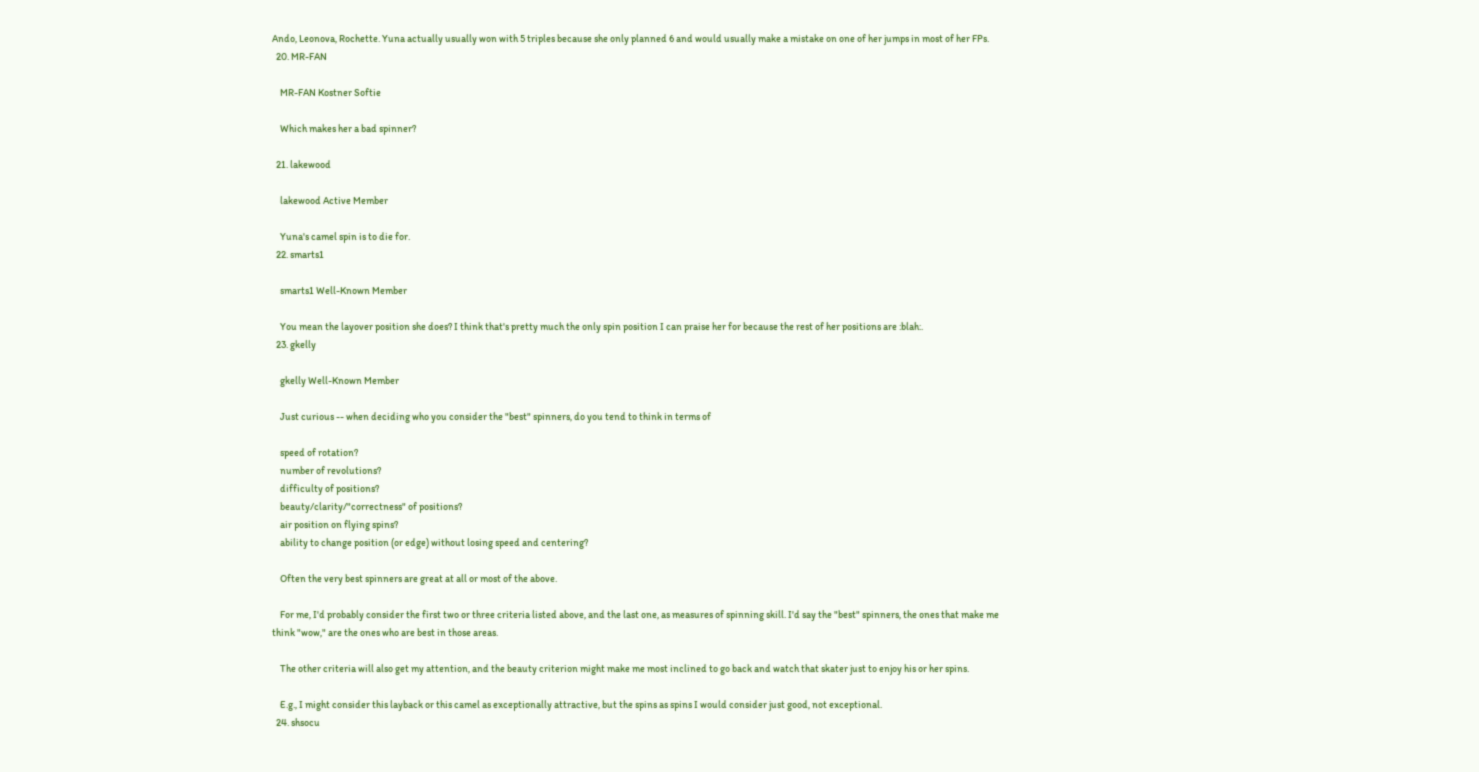Ando, Leonova, Rochette. Yuna actually usually won with 5 triples because she only planned 6 and would usually make a mistake on one of her jumps in most of her FPs.
  20. MR-FAN

    MR-FAN Kostner Softie

    Which makes her a bad spinner?

  21. lakewood

    lakewood Active Member

    Yuna's camel spin is to die for.
  22. smarts1

    smarts1 Well-Known Member

    You mean the layover position she does? I think that's pretty much the only spin position I can praise her for because the rest of her positions are :blah:.
  23. gkelly

    gkelly Well-Known Member

    Just curious -- when deciding who you consider the "best" spinners, do you tend to think in terms of

    speed of rotation?
    number of revolutions?
    difficulty of positions?
    beauty/clarity/"correctness" of positions?
    air position on flying spins?
    ability to change position (or edge) without losing speed and centering?

    Often the very best spinners are great at all or most of the above.

    For me, I'd probably consider the first two or three criteria listed above, and the last one, as measures of spinning skill. I'd say the "best" spinners, the ones that make me think "wow," are the ones who are best in those areas.

    The other criteria will also get my attention, and the beauty criterion might make me most inclined to go back and watch that skater just to enjoy his or her spins.

    E.g., I might consider this layback or this camel as exceptionally attractive, but the spins as spins I would consider just good, not exceptional.
  24. shsocu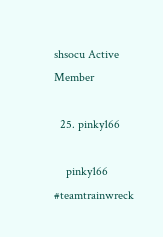shsocu Active Member

  25. pinky166

    pinky166 #teamtrainwreck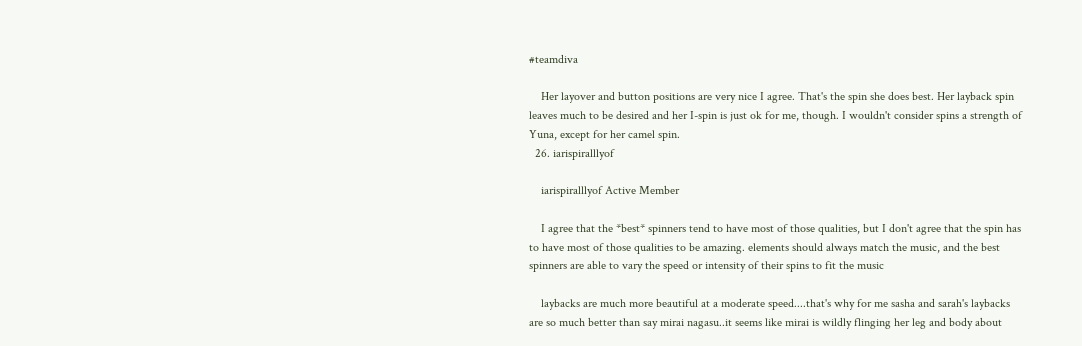#teamdiva

    Her layover and button positions are very nice I agree. That's the spin she does best. Her layback spin leaves much to be desired and her I-spin is just ok for me, though. I wouldn't consider spins a strength of Yuna, except for her camel spin.
  26. iarispiralllyof

    iarispiralllyof Active Member

    I agree that the *best* spinners tend to have most of those qualities, but I don't agree that the spin has to have most of those qualities to be amazing. elements should always match the music, and the best spinners are able to vary the speed or intensity of their spins to fit the music

    laybacks are much more beautiful at a moderate speed....that's why for me sasha and sarah's laybacks are so much better than say mirai nagasu..it seems like mirai is wildly flinging her leg and body about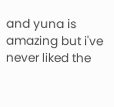and yuna is amazing but i've never liked the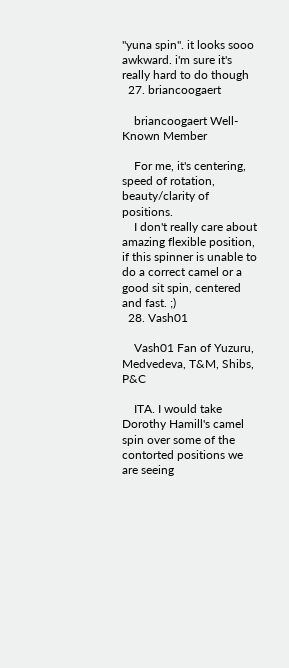"yuna spin". it looks sooo awkward. i'm sure it's really hard to do though
  27. briancoogaert

    briancoogaert Well-Known Member

    For me, it's centering, speed of rotation, beauty/clarity of positions.
    I don't really care about amazing flexible position, if this spinner is unable to do a correct camel or a good sit spin, centered and fast. ;)
  28. Vash01

    Vash01 Fan of Yuzuru, Medvedeva, T&M, Shibs, P&C

    ITA. I would take Dorothy Hamill's camel spin over some of the contorted positions we are seeing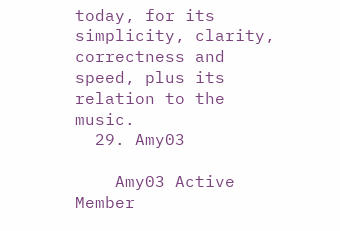today, for its simplicity, clarity, correctness and speed, plus its relation to the music.
  29. Amy03

    Amy03 Active Member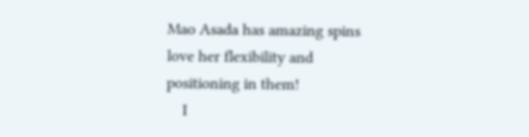Mao Asada has amazing spins love her flexibility and positioning in them!
    I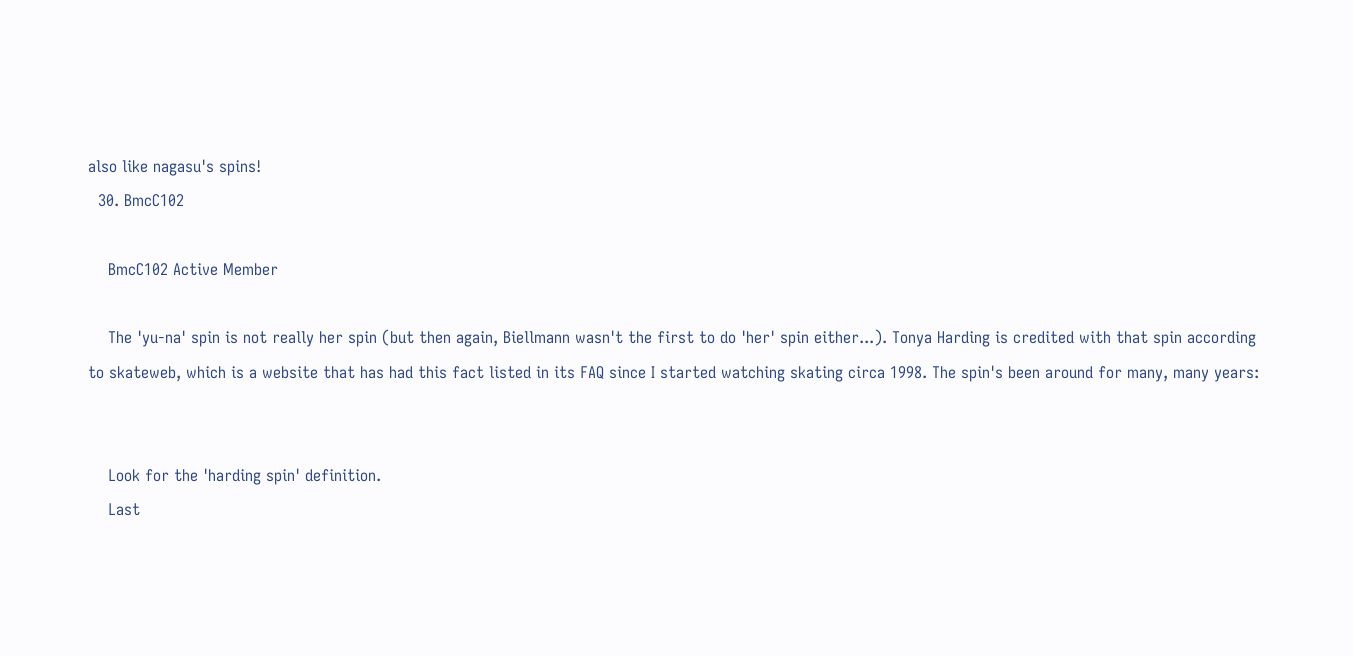also like nagasu's spins!
  30. BmcC102

    BmcC102 Active Member

    The 'yu-na' spin is not really her spin (but then again, Biellmann wasn't the first to do 'her' spin either...). Tonya Harding is credited with that spin according to skateweb, which is a website that has had this fact listed in its FAQ since I started watching skating circa 1998. The spin's been around for many, many years:


    Look for the 'harding spin' definition.
    Last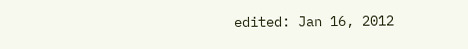edited: Jan 16, 2012